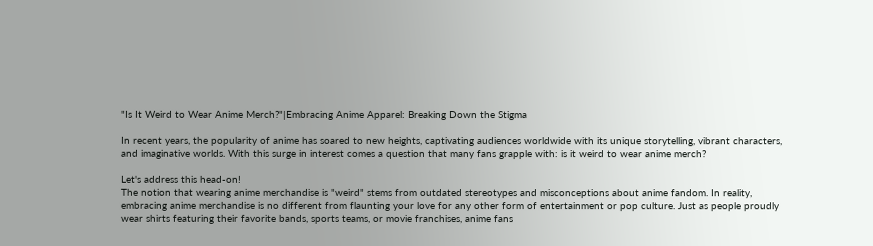"Is It Weird to Wear Anime Merch?"|Embracing Anime Apparel: Breaking Down the Stigma

In recent years, the popularity of anime has soared to new heights, captivating audiences worldwide with its unique storytelling, vibrant characters, and imaginative worlds. With this surge in interest comes a question that many fans grapple with: is it weird to wear anime merch?

Let's address this head-on!
The notion that wearing anime merchandise is "weird" stems from outdated stereotypes and misconceptions about anime fandom. In reality, embracing anime merchandise is no different from flaunting your love for any other form of entertainment or pop culture. Just as people proudly wear shirts featuring their favorite bands, sports teams, or movie franchises, anime fans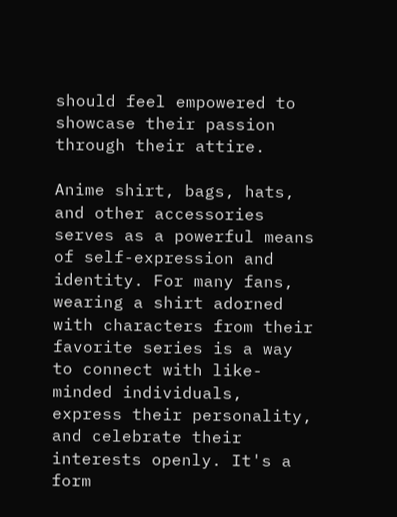should feel empowered to showcase their passion through their attire.

Anime shirt, bags, hats, and other accessories serves as a powerful means of self-expression and identity. For many fans, wearing a shirt adorned with characters from their favorite series is a way to connect with like-minded individuals, express their personality, and celebrate their interests openly. It's a form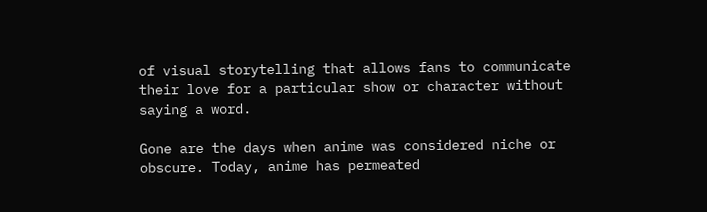of visual storytelling that allows fans to communicate their love for a particular show or character without saying a word.

Gone are the days when anime was considered niche or obscure. Today, anime has permeated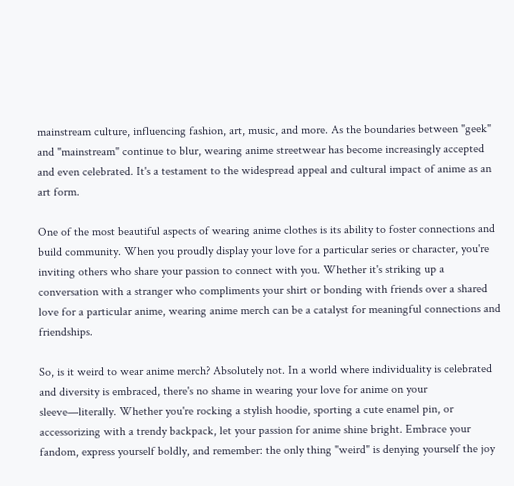mainstream culture, influencing fashion, art, music, and more. As the boundaries between "geek" and "mainstream" continue to blur, wearing anime streetwear has become increasingly accepted and even celebrated. It's a testament to the widespread appeal and cultural impact of anime as an art form.

One of the most beautiful aspects of wearing anime clothes is its ability to foster connections and build community. When you proudly display your love for a particular series or character, you're inviting others who share your passion to connect with you. Whether it's striking up a conversation with a stranger who compliments your shirt or bonding with friends over a shared love for a particular anime, wearing anime merch can be a catalyst for meaningful connections and friendships.

So, is it weird to wear anime merch? Absolutely not. In a world where individuality is celebrated and diversity is embraced, there's no shame in wearing your love for anime on your sleeve—literally. Whether you're rocking a stylish hoodie, sporting a cute enamel pin, or accessorizing with a trendy backpack, let your passion for anime shine bright. Embrace your fandom, express yourself boldly, and remember: the only thing "weird" is denying yourself the joy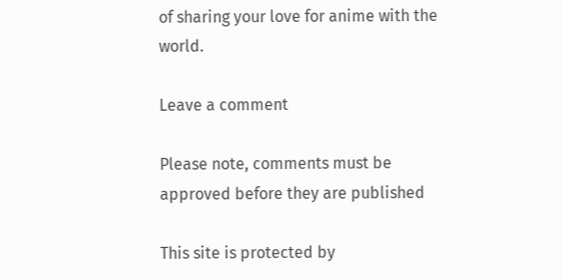of sharing your love for anime with the world.

Leave a comment

Please note, comments must be approved before they are published

This site is protected by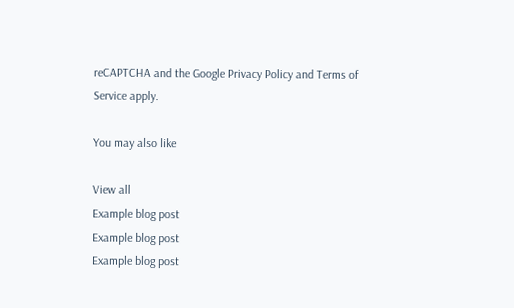reCAPTCHA and the Google Privacy Policy and Terms of Service apply.

You may also like

View all
Example blog post
Example blog post
Example blog post